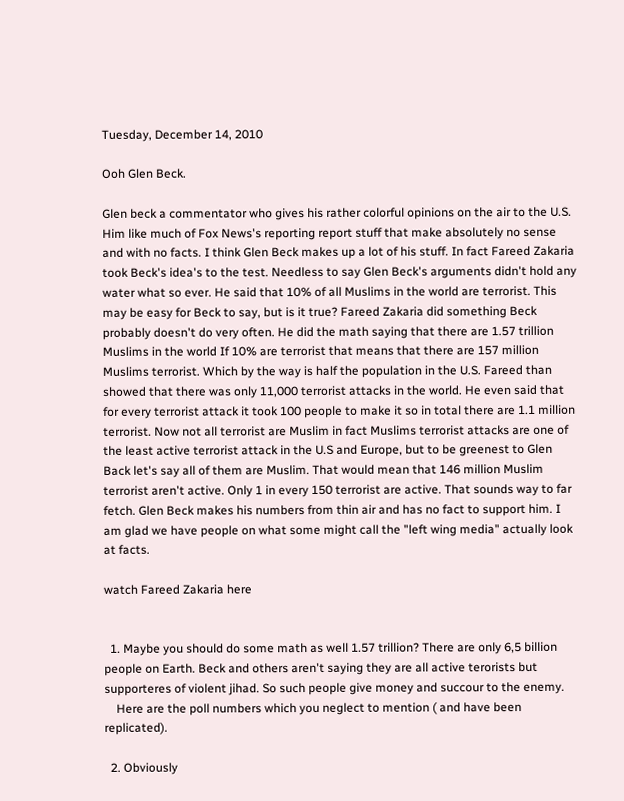Tuesday, December 14, 2010

Ooh Glen Beck.

Glen beck a commentator who gives his rather colorful opinions on the air to the U.S. Him like much of Fox News's reporting report stuff that make absolutely no sense and with no facts. I think Glen Beck makes up a lot of his stuff. In fact Fareed Zakaria took Beck's idea's to the test. Needless to say Glen Beck's arguments didn't hold any water what so ever. He said that 10% of all Muslims in the world are terrorist. This may be easy for Beck to say, but is it true? Fareed Zakaria did something Beck probably doesn't do very often. He did the math saying that there are 1.57 trillion Muslims in the world If 10% are terrorist that means that there are 157 million Muslims terrorist. Which by the way is half the population in the U.S. Fareed than showed that there was only 11,000 terrorist attacks in the world. He even said that for every terrorist attack it took 100 people to make it so in total there are 1.1 million terrorist. Now not all terrorist are Muslim in fact Muslims terrorist attacks are one of the least active terrorist attack in the U.S and Europe, but to be greenest to Glen Back let's say all of them are Muslim. That would mean that 146 million Muslim terrorist aren't active. Only 1 in every 150 terrorist are active. That sounds way to far fetch. Glen Beck makes his numbers from thin air and has no fact to support him. I am glad we have people on what some might call the "left wing media" actually look at facts.

watch Fareed Zakaria here


  1. Maybe you should do some math as well 1.57 trillion? There are only 6,5 billion people on Earth. Beck and others aren't saying they are all active terorists but supporteres of violent jihad. So such people give money and succour to the enemy.
    Here are the poll numbers which you neglect to mention ( and have been replicated).

  2. Obviously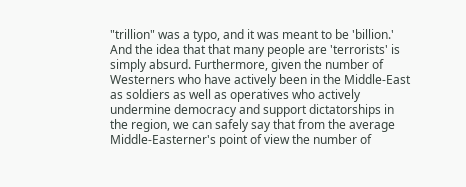"trillion" was a typo, and it was meant to be 'billion.' And the idea that that many people are 'terrorists' is simply absurd. Furthermore, given the number of Westerners who have actively been in the Middle-East as soldiers as well as operatives who actively undermine democracy and support dictatorships in the region, we can safely say that from the average Middle-Easterner's point of view the number of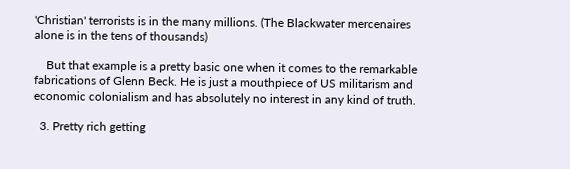'Christian' terrorists is in the many millions. (The Blackwater mercenaires alone is in the tens of thousands)

    But that example is a pretty basic one when it comes to the remarkable fabrications of Glenn Beck. He is just a mouthpiece of US militarism and economic colonialism and has absolutely no interest in any kind of truth.

  3. Pretty rich getting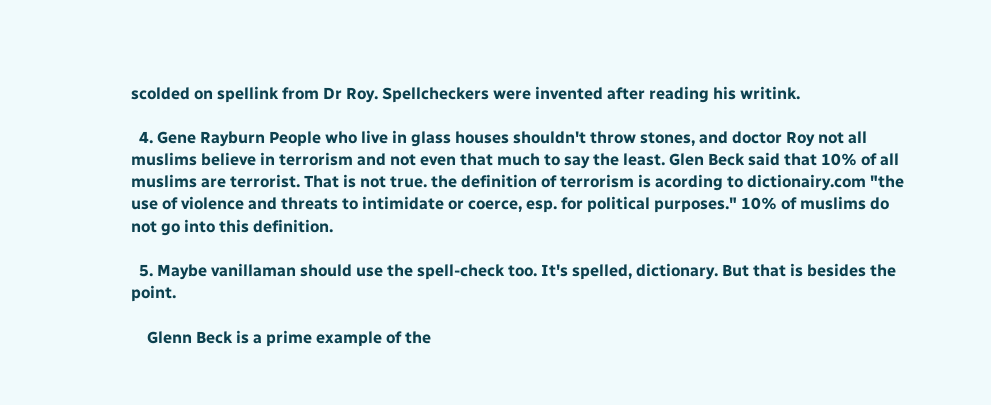scolded on spellink from Dr Roy. Spellcheckers were invented after reading his writink.

  4. Gene Rayburn People who live in glass houses shouldn't throw stones, and doctor Roy not all muslims believe in terrorism and not even that much to say the least. Glen Beck said that 10% of all muslims are terrorist. That is not true. the definition of terrorism is acording to dictionairy.com "the use of violence and threats to intimidate or coerce, esp. for political purposes." 10% of muslims do not go into this definition.

  5. Maybe vanillaman should use the spell-check too. It's spelled, dictionary. But that is besides the point.

    Glenn Beck is a prime example of the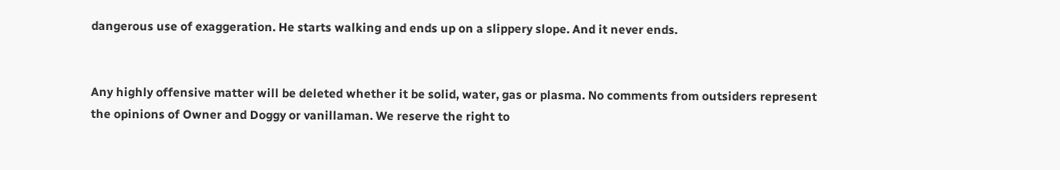dangerous use of exaggeration. He starts walking and ends up on a slippery slope. And it never ends.


Any highly offensive matter will be deleted whether it be solid, water, gas or plasma. No comments from outsiders represent the opinions of Owner and Doggy or vanillaman. We reserve the right to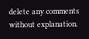delete any comments without explanation.